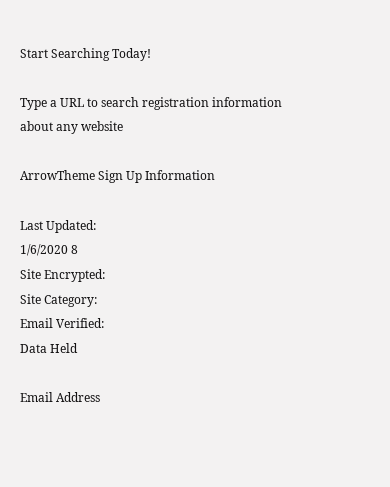Start Searching Today!

Type a URL to search registration information about any website

ArrowTheme Sign Up Information

Last Updated:
1/6/2020 8
Site Encrypted:
Site Category:
Email Verified:
Data Held

Email Address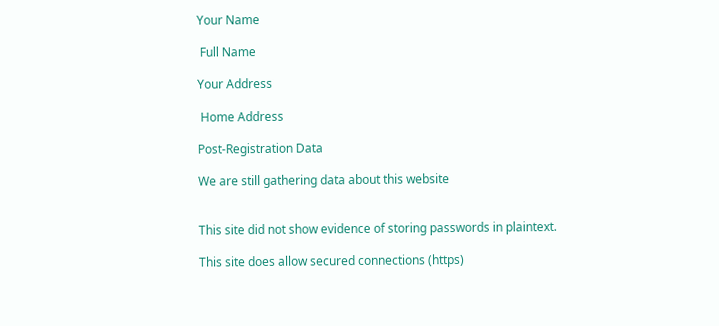Your Name

 Full Name

Your Address

 Home Address

Post-Registration Data

We are still gathering data about this website


This site did not show evidence of storing passwords in plaintext.

This site does allow secured connections (https)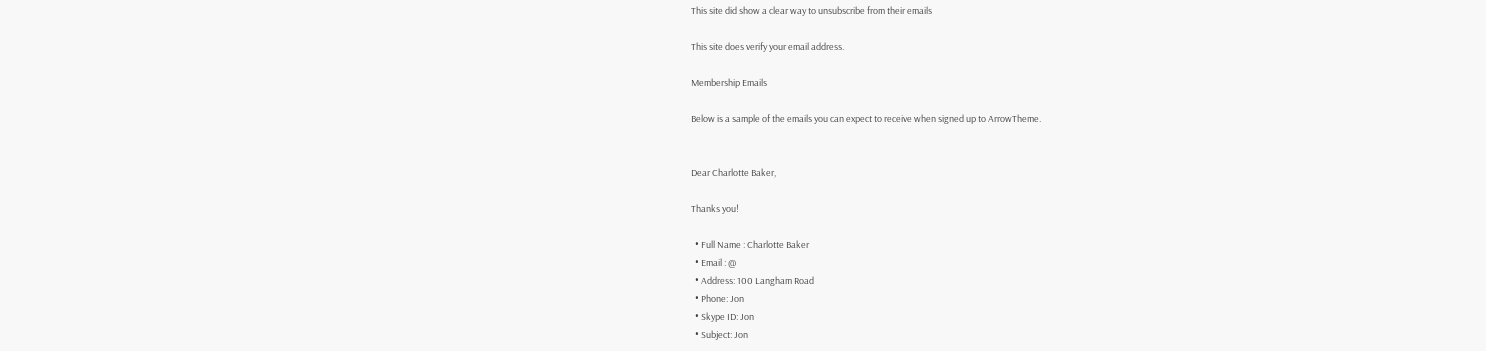This site did show a clear way to unsubscribe from their emails

This site does verify your email address.

Membership Emails

Below is a sample of the emails you can expect to receive when signed up to ArrowTheme.


Dear Charlotte Baker,

Thanks you!

  • Full Name : Charlotte Baker
  • Email : @
  • Address: 100 Langham Road
  • Phone: Jon
  • Skype ID: Jon
  • Subject: Jon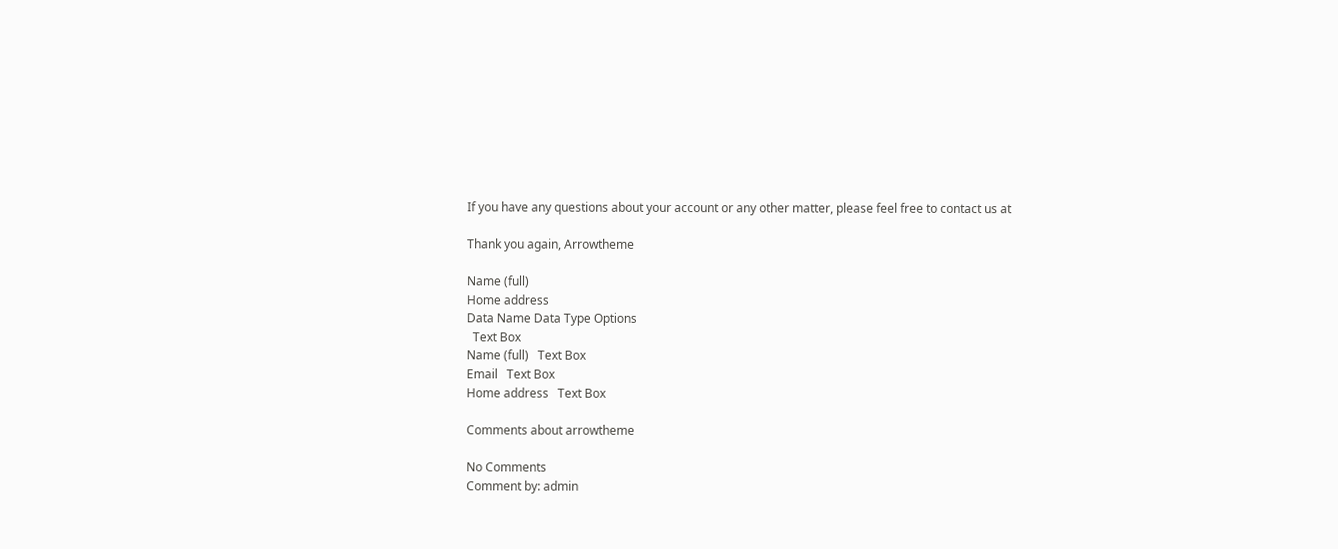If you have any questions about your account or any other matter, please feel free to contact us at

Thank you again, Arrowtheme

Name (full)
Home address
Data Name Data Type Options
  Text Box
Name (full)   Text Box
Email   Text Box
Home address   Text Box

Comments about arrowtheme

No Comments
Comment by: admin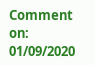Comment on: 01/09/2020